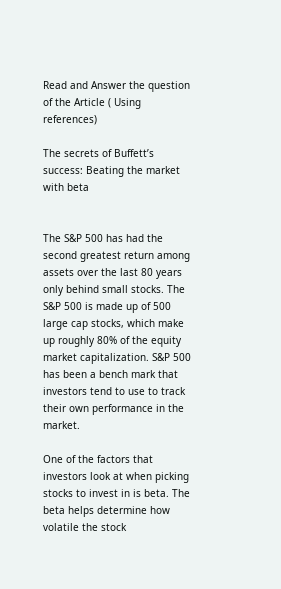Read and Answer the question of the Article ( Using references)

The secrets of Buffett’s success: Beating the market with beta


The S&P 500 has had the second greatest return among assets over the last 80 years only behind small stocks. The S&P 500 is made up of 500 large cap stocks, which make up roughly 80% of the equity market capitalization. S&P 500 has been a bench mark that investors tend to use to track their own performance in the market.

One of the factors that investors look at when picking stocks to invest in is beta. The beta helps determine how volatile the stock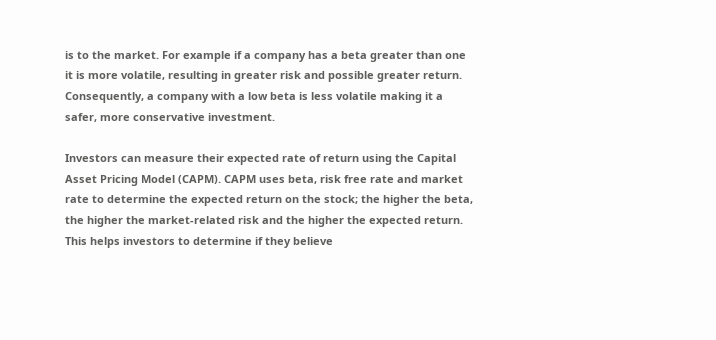is to the market. For example if a company has a beta greater than one it is more volatile, resulting in greater risk and possible greater return. Consequently, a company with a low beta is less volatile making it a safer, more conservative investment.

Investors can measure their expected rate of return using the Capital Asset Pricing Model (CAPM). CAPM uses beta, risk free rate and market rate to determine the expected return on the stock; the higher the beta, the higher the market-related risk and the higher the expected return. This helps investors to determine if they believe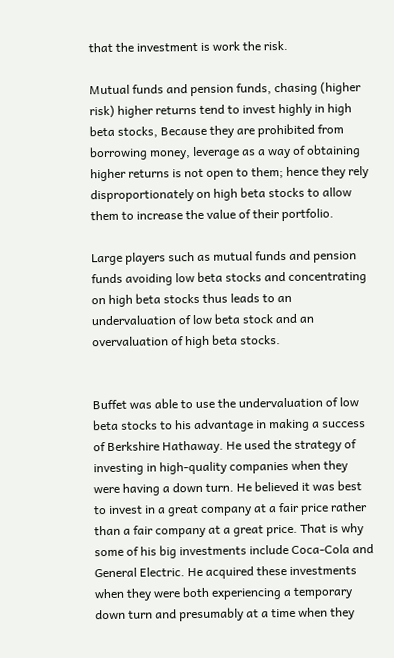that the investment is work the risk.

Mutual funds and pension funds, chasing (higher risk) higher returns tend to invest highly in high beta stocks, Because they are prohibited from borrowing money, leverage as a way of obtaining higher returns is not open to them; hence they rely disproportionately on high beta stocks to allow them to increase the value of their portfolio.

Large players such as mutual funds and pension funds avoiding low beta stocks and concentrating on high beta stocks thus leads to an undervaluation of low beta stock and an overvaluation of high beta stocks.


Buffet was able to use the undervaluation of low beta stocks to his advantage in making a success of Berkshire Hathaway. He used the strategy of investing in high-quality companies when they were having a down turn. He believed it was best to invest in a great company at a fair price rather than a fair company at a great price. That is why some of his big investments include Coca-Cola and General Electric. He acquired these investments when they were both experiencing a temporary down turn and presumably at a time when they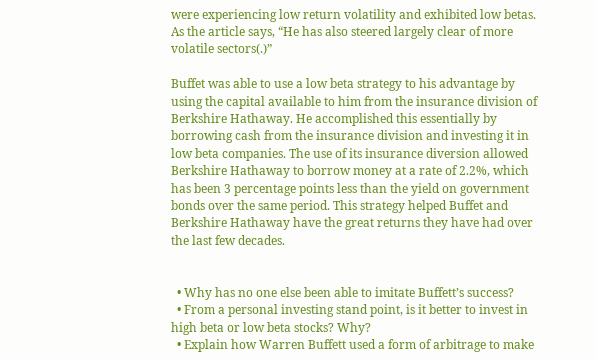were experiencing low return volatility and exhibited low betas. As the article says, “He has also steered largely clear of more volatile sectors(.)”

Buffet was able to use a low beta strategy to his advantage by using the capital available to him from the insurance division of Berkshire Hathaway. He accomplished this essentially by borrowing cash from the insurance division and investing it in low beta companies. The use of its insurance diversion allowed Berkshire Hathaway to borrow money at a rate of 2.2%, which has been 3 percentage points less than the yield on government bonds over the same period. This strategy helped Buffet and Berkshire Hathaway have the great returns they have had over the last few decades.


  • Why has no one else been able to imitate Buffett’s success?
  • From a personal investing stand point, is it better to invest in high beta or low beta stocks? Why?
  • Explain how Warren Buffett used a form of arbitrage to make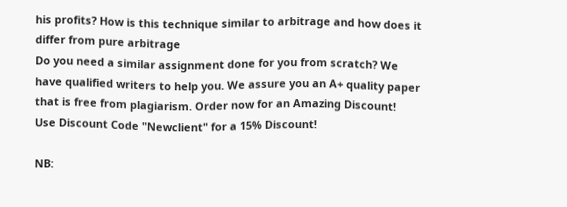his profits? How is this technique similar to arbitrage and how does it differ from pure arbitrage
Do you need a similar assignment done for you from scratch? We have qualified writers to help you. We assure you an A+ quality paper that is free from plagiarism. Order now for an Amazing Discount!
Use Discount Code "Newclient" for a 15% Discount!

NB: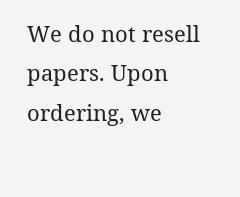We do not resell papers. Upon ordering, we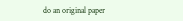do an original paper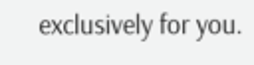exclusively for you.